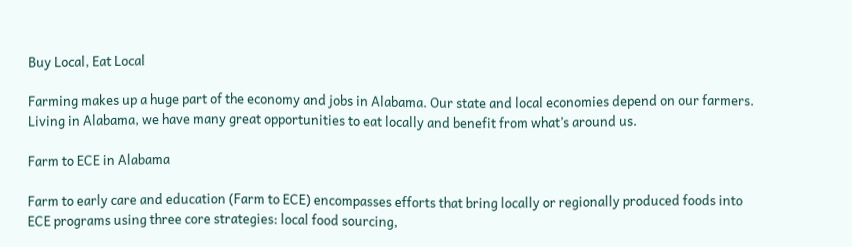Buy Local, Eat Local

Farming makes up a huge part of the economy and jobs in Alabama. Our state and local economies depend on our farmers. Living in Alabama, we have many great opportunities to eat locally and benefit from what’s around us.

Farm to ECE in Alabama

Farm to early care and education (Farm to ECE) encompasses efforts that bring locally or regionally produced foods into ECE programs using three core strategies: local food sourcing,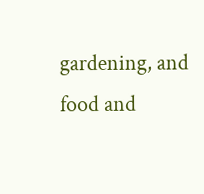gardening, and food and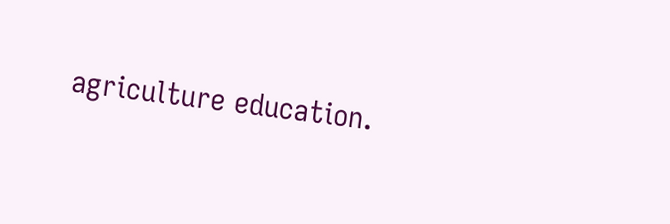agriculture education.